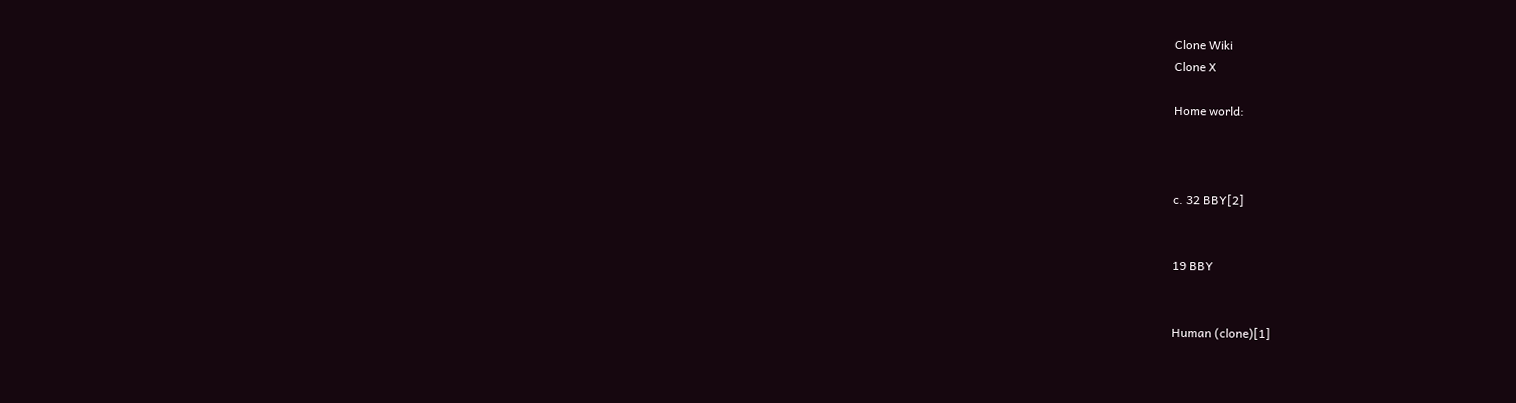Clone Wiki
Clone X

Home world:



c. 32 BBY[2]


19 BBY


Human (clone)[1]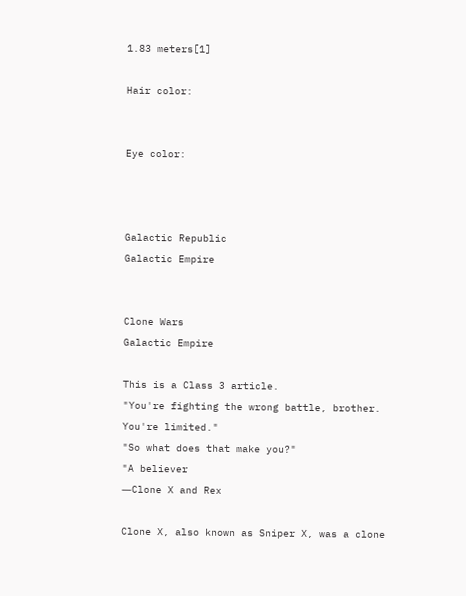1.83 meters[1]

Hair color:


Eye color:



Galactic Republic
Galactic Empire


Clone Wars
Galactic Empire

This is a Class 3 article.
"You're fighting the wrong battle, brother. You're limited."
"So what does that make you?"
"A believer
―Clone X and Rex

Clone X, also known as Sniper X, was a clone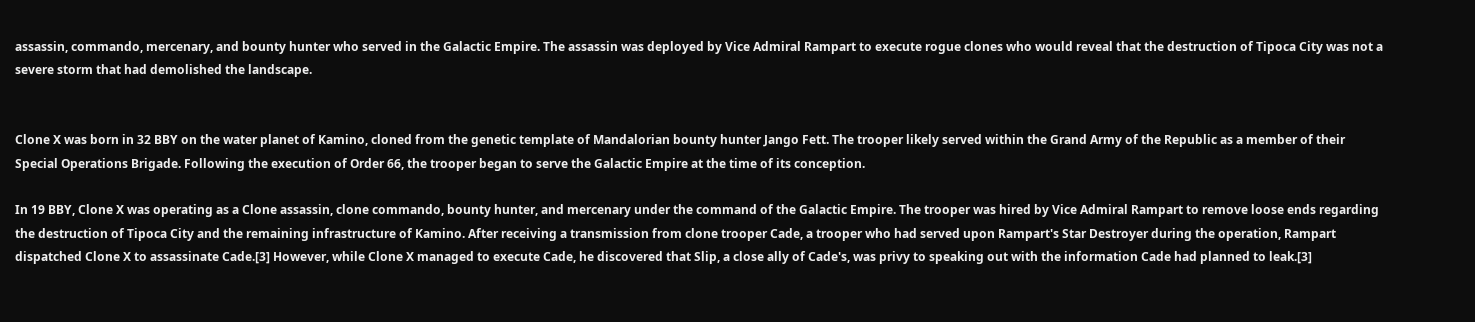assassin, commando, mercenary, and bounty hunter who served in the Galactic Empire. The assassin was deployed by Vice Admiral Rampart to execute rogue clones who would reveal that the destruction of Tipoca City was not a severe storm that had demolished the landscape.


Clone X was born in 32 BBY on the water planet of Kamino, cloned from the genetic template of Mandalorian bounty hunter Jango Fett. The trooper likely served within the Grand Army of the Republic as a member of their Special Operations Brigade. Following the execution of Order 66, the trooper began to serve the Galactic Empire at the time of its conception.

In 19 BBY, Clone X was operating as a Clone assassin, clone commando, bounty hunter, and mercenary under the command of the Galactic Empire. The trooper was hired by Vice Admiral Rampart to remove loose ends regarding the destruction of Tipoca City and the remaining infrastructure of Kamino. After receiving a transmission from clone trooper Cade, a trooper who had served upon Rampart's Star Destroyer during the operation, Rampart dispatched Clone X to assassinate Cade.[3] However, while Clone X managed to execute Cade, he discovered that Slip, a close ally of Cade's, was privy to speaking out with the information Cade had planned to leak.[3]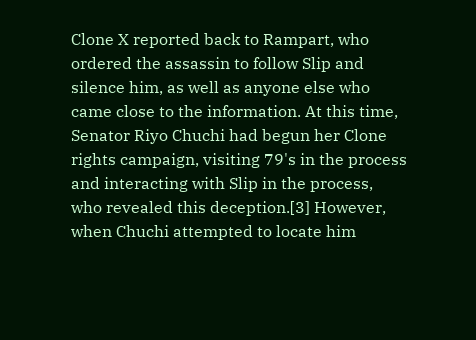Clone X reported back to Rampart, who ordered the assassin to follow Slip and silence him, as well as anyone else who came close to the information. At this time, Senator Riyo Chuchi had begun her Clone rights campaign, visiting 79's in the process and interacting with Slip in the process, who revealed this deception.[3] However, when Chuchi attempted to locate him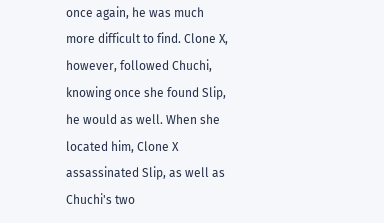once again, he was much more difficult to find. Clone X, however, followed Chuchi, knowing once she found Slip, he would as well. When she located him, Clone X assassinated Slip, as well as Chuchi's two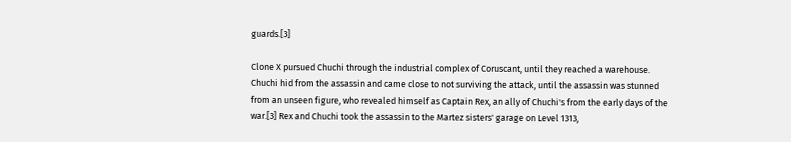guards.[3]

Clone X pursued Chuchi through the industrial complex of Coruscant, until they reached a warehouse. Chuchi hid from the assassin and came close to not surviving the attack, until the assassin was stunned from an unseen figure, who revealed himself as Captain Rex, an ally of Chuchi's from the early days of the war.[3] Rex and Chuchi took the assassin to the Martez sisters' garage on Level 1313,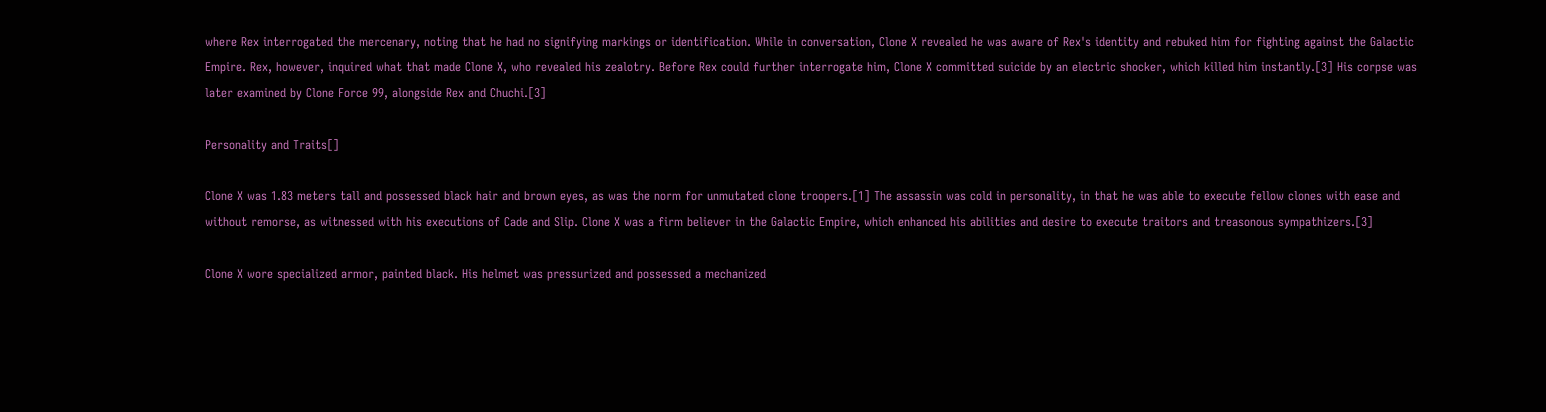where Rex interrogated the mercenary, noting that he had no signifying markings or identification. While in conversation, Clone X revealed he was aware of Rex's identity and rebuked him for fighting against the Galactic Empire. Rex, however, inquired what that made Clone X, who revealed his zealotry. Before Rex could further interrogate him, Clone X committed suicide by an electric shocker, which killed him instantly.[3] His corpse was later examined by Clone Force 99, alongside Rex and Chuchi.[3]

Personality and Traits[]

Clone X was 1.83 meters tall and possessed black hair and brown eyes, as was the norm for unmutated clone troopers.[1] The assassin was cold in personality, in that he was able to execute fellow clones with ease and without remorse, as witnessed with his executions of Cade and Slip. Clone X was a firm believer in the Galactic Empire, which enhanced his abilities and desire to execute traitors and treasonous sympathizers.[3]

Clone X wore specialized armor, painted black. His helmet was pressurized and possessed a mechanized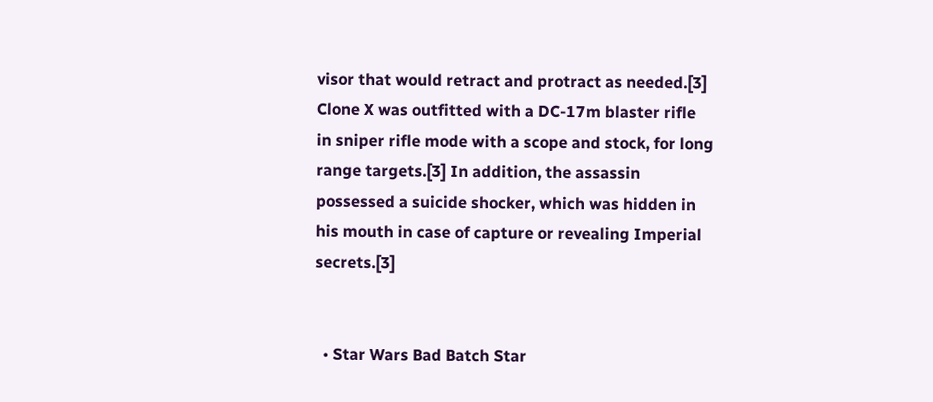visor that would retract and protract as needed.[3] Clone X was outfitted with a DC-17m blaster rifle in sniper rifle mode with a scope and stock, for long range targets.[3] In addition, the assassin possessed a suicide shocker, which was hidden in his mouth in case of capture or revealing Imperial secrets.[3]


  • Star Wars Bad Batch Star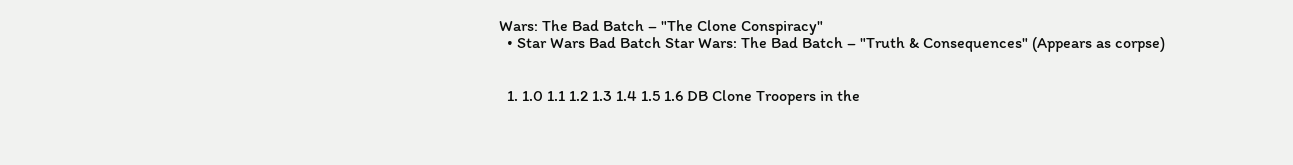Wars: The Bad Batch – "The Clone Conspiracy"
  • Star Wars Bad Batch Star Wars: The Bad Batch – "Truth & Consequences" (Appears as corpse)


  1. 1.0 1.1 1.2 1.3 1.4 1.5 1.6 DB Clone Troopers in the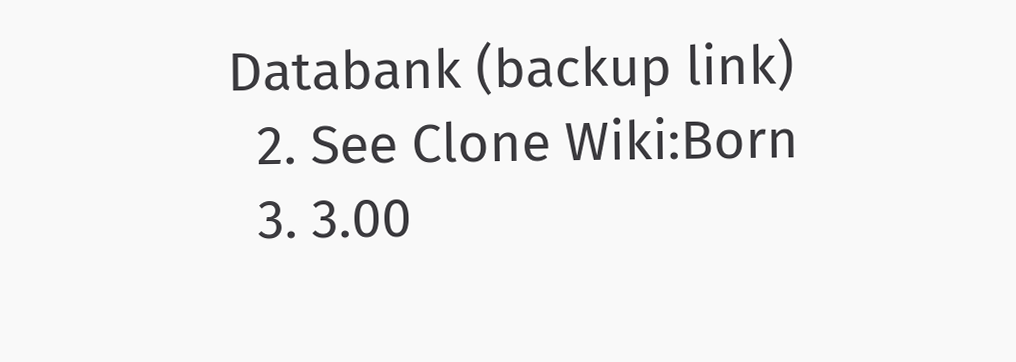Databank (backup link)
  2. See Clone Wiki:Born
  3. 3.00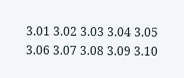3.01 3.02 3.03 3.04 3.05 3.06 3.07 3.08 3.09 3.10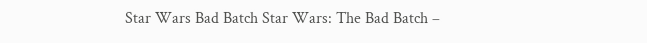Star Wars Bad Batch Star Wars: The Bad Batch –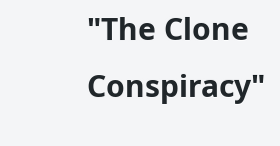"The Clone Conspiracy"